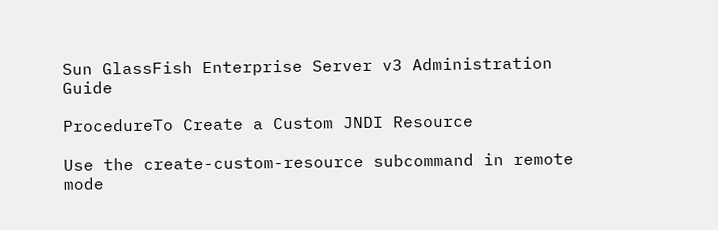Sun GlassFish Enterprise Server v3 Administration Guide

ProcedureTo Create a Custom JNDI Resource

Use the create-custom-resource subcommand in remote mode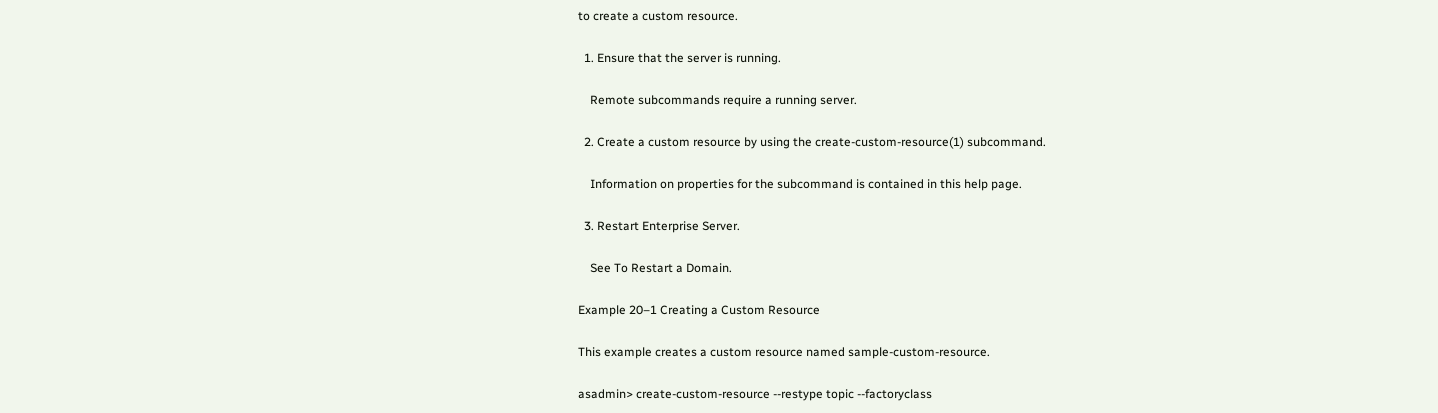to create a custom resource.

  1. Ensure that the server is running.

    Remote subcommands require a running server.

  2. Create a custom resource by using the create-custom-resource(1) subcommand.

    Information on properties for the subcommand is contained in this help page.

  3. Restart Enterprise Server.

    See To Restart a Domain.

Example 20–1 Creating a Custom Resource

This example creates a custom resource named sample-custom-resource.

asadmin> create-custom-resource --restype topic --factoryclass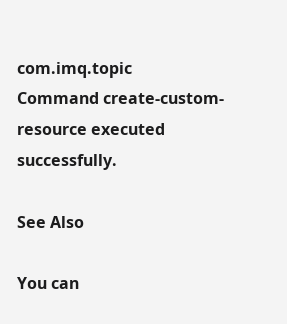com.imq.topic
Command create-custom-resource executed successfully.

See Also

You can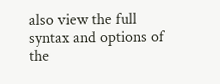also view the full syntax and options of the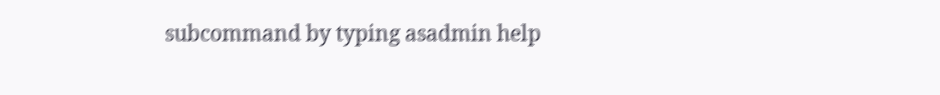subcommand by typing asadmin help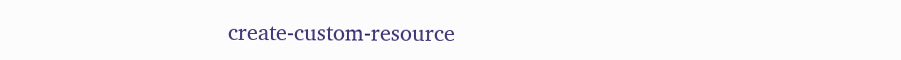create-custom-resource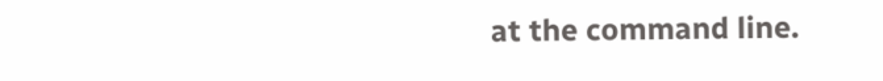at the command line.